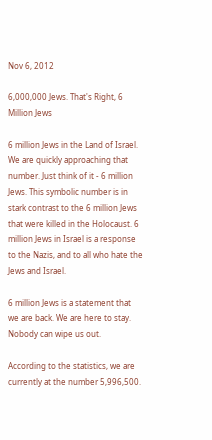Nov 6, 2012

6,000,000 Jews. That's Right, 6 Million Jews

6 million Jews in the Land of Israel. We are quickly approaching that number. Just think of it - 6 million Jews. This symbolic number is in stark contrast to the 6 million Jews that were killed in the Holocaust. 6 million Jews in Israel is a response to the Nazis, and to all who hate the Jews and Israel.

6 million Jews is a statement that we are back. We are here to stay. Nobody can wipe us out.

According to the statistics, we are currently at the number 5,996,500.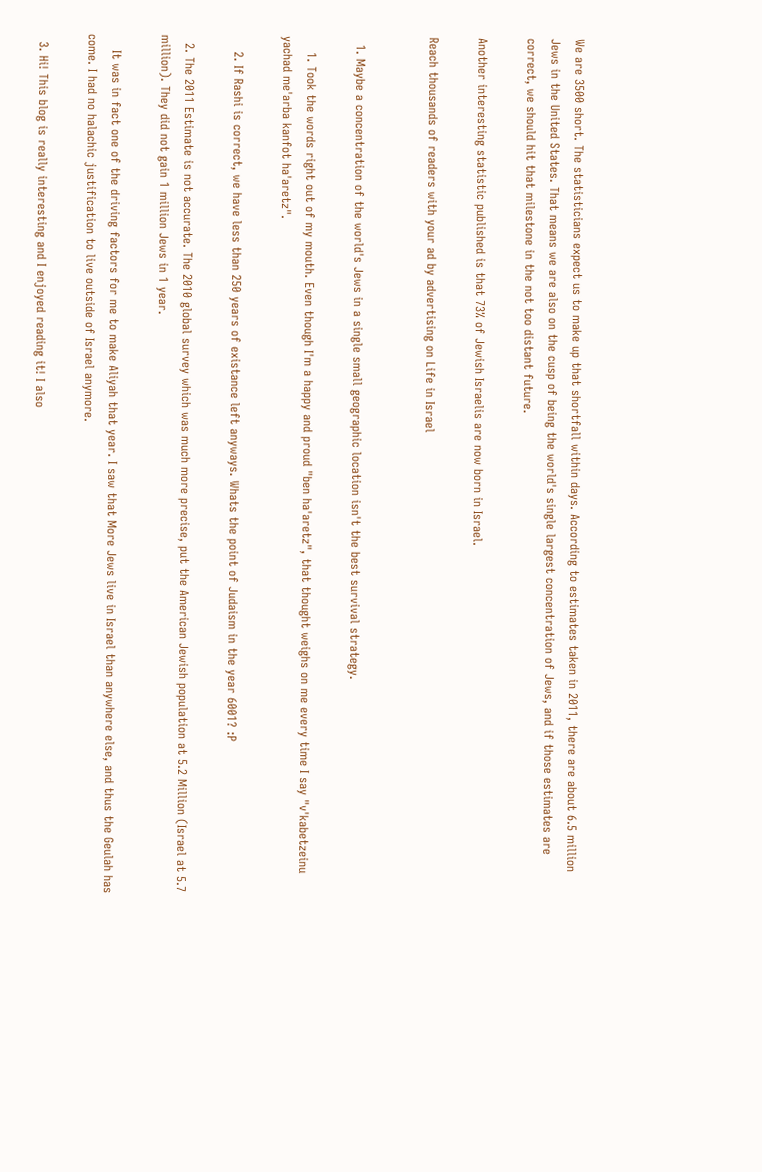We are 3500 short. The statisticians expect us to make up that shortfall within days. According to estimates taken in 2011, there are about 6.5 million Jews in the United States. That means we are also on the cusp of being the world's single largest concentration of Jews, and if those estimates are correct, we should hit that milestone in the not too distant future.

Another interesting statistic published is that 73% of Jewish Israelis are now born in Israel.

Reach thousands of readers with your ad by advertising on Life in Israel


  1. Maybe a concentration of the world's Jews in a single small geographic location isn't the best survival strategy.

    1. Took the words right out of my mouth. Even though I'm a happy and proud "ben ha'aretz", that thought weighs on me every time I say "v'kabetzeinu yachad me'arba kanfot ha'aretz".

    2. If Rashi is correct, we have less than 250 years of existance left anyways. Whats the point of Judaism in the year 6001? :P

  2. The 2011 Estimate is not accurate. The 2010 global survey which was much more precise, put the American Jewish population at 5.2 Million (Israel at 5.7 million). They did not gain 1 million Jews in 1 year.

    It was in fact one of the driving factors for me to make Aliyah that year. I saw that More Jews live in Israel than anywhere else, and thus the Geulah has come. I had no halachic justification to live outside of Israel anymore.

  3. Hi! This blog is really interesting and I enjoyed reading it! I also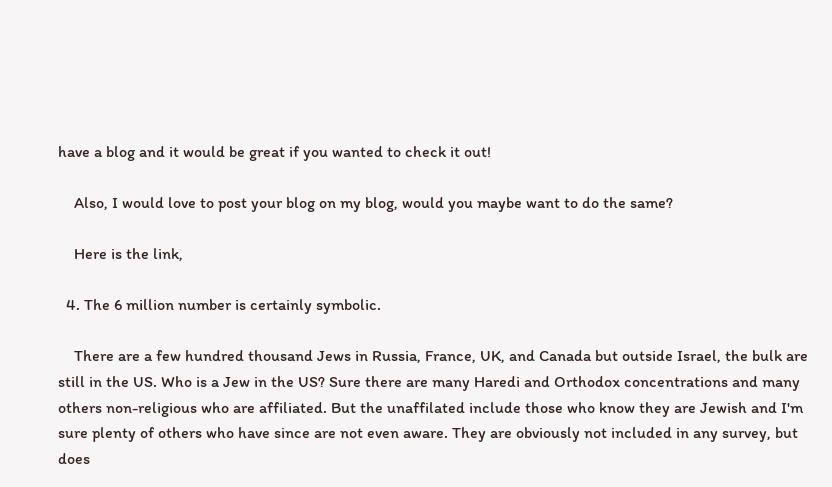have a blog and it would be great if you wanted to check it out!

    Also, I would love to post your blog on my blog, would you maybe want to do the same?

    Here is the link,

  4. The 6 million number is certainly symbolic.

    There are a few hundred thousand Jews in Russia, France, UK, and Canada but outside Israel, the bulk are still in the US. Who is a Jew in the US? Sure there are many Haredi and Orthodox concentrations and many others non-religious who are affiliated. But the unaffilated include those who know they are Jewish and I'm sure plenty of others who have since are not even aware. They are obviously not included in any survey, but does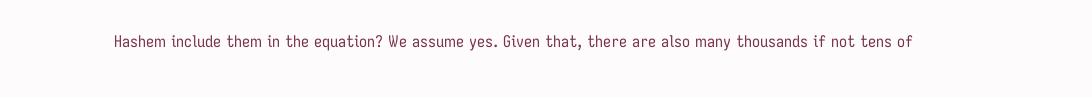Hashem include them in the equation? We assume yes. Given that, there are also many thousands if not tens of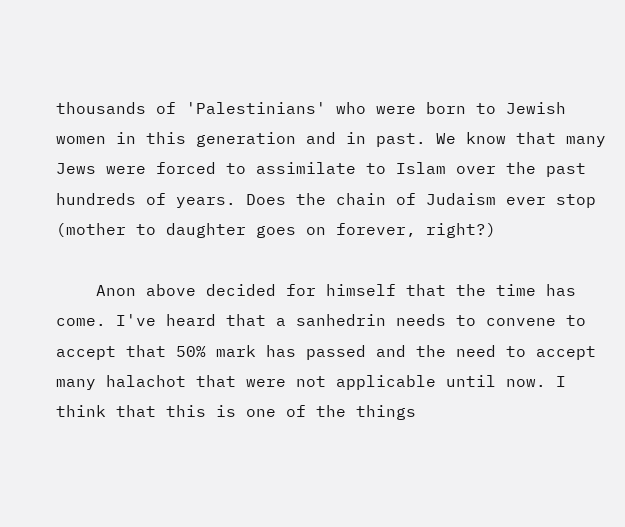thousands of 'Palestinians' who were born to Jewish women in this generation and in past. We know that many Jews were forced to assimilate to Islam over the past hundreds of years. Does the chain of Judaism ever stop (mother to daughter goes on forever, right?)

    Anon above decided for himself that the time has come. I've heard that a sanhedrin needs to convene to accept that 50% mark has passed and the need to accept many halachot that were not applicable until now. I think that this is one of the things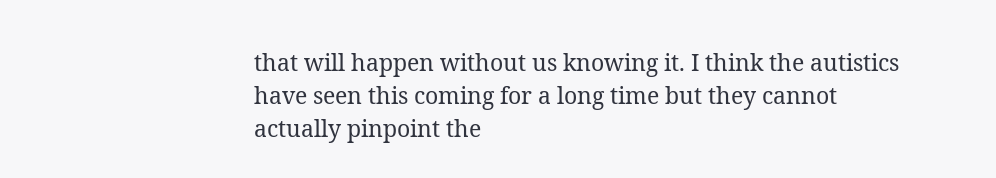that will happen without us knowing it. I think the autistics have seen this coming for a long time but they cannot actually pinpoint the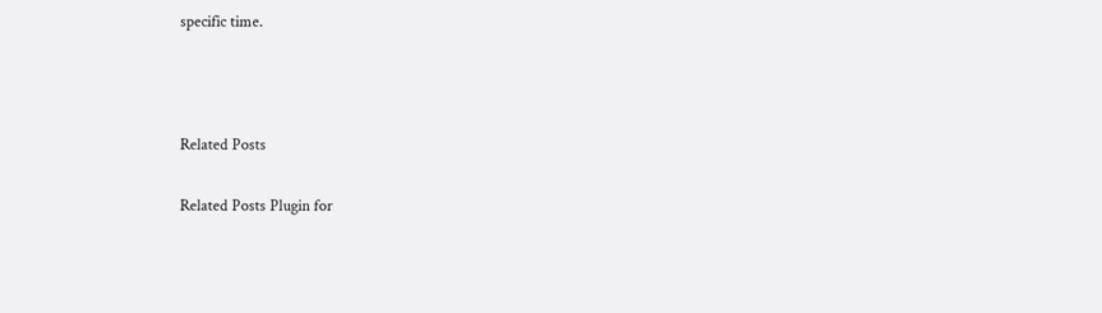specific time.



Related Posts

Related Posts Plugin for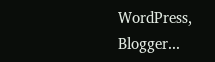WordPress, Blogger...